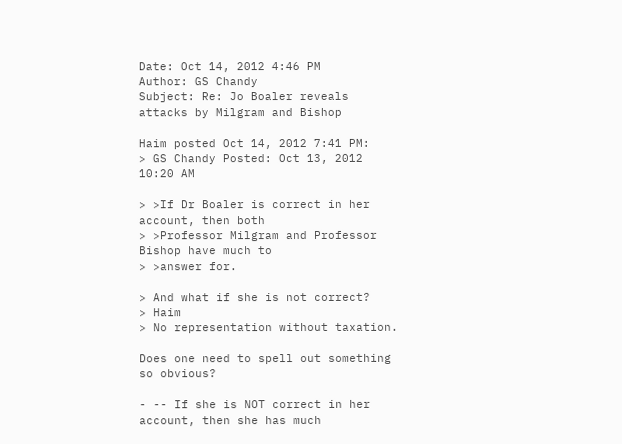Date: Oct 14, 2012 4:46 PM
Author: GS Chandy
Subject: Re: Jo Boaler reveals attacks by Milgram and Bishop

Haim posted Oct 14, 2012 7:41 PM:
> GS Chandy Posted: Oct 13, 2012 10:20 AM

> >If Dr Boaler is correct in her account, then both
> >Professor Milgram and Professor Bishop have much to
> >answer for.

> And what if she is not correct?
> Haim
> No representation without taxation.

Does one need to spell out something so obvious?

- -- If she is NOT correct in her account, then she has much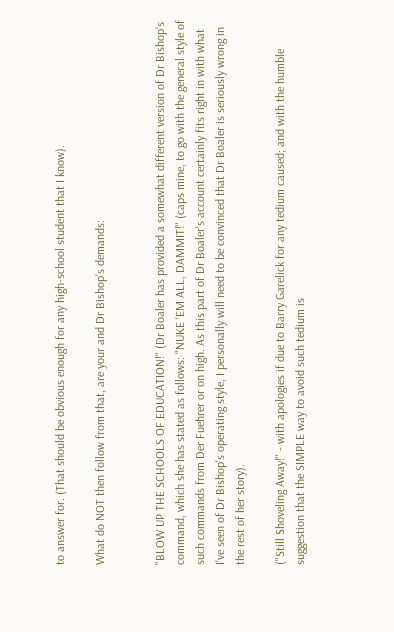to answer for. (That should be obvious enough for any high-school student that I know).

What do NOT then follow from that, are your and Dr Bishop's demands:


"BLOW UP THE SCHOOLS OF EDUCATION!" (Dr Boaler has provided a somewhat different version of Dr Bishop's command, which she has stated as follows: "NUKE 'EM ALL, DAMMIT!" (caps mine, to go with the general style of such commands from Der Fuehrer or on high. As this part of Dr Boaler's account certainly fits right in with what I've seen of Dr Bishop's operating style, I personally will need to be convinced that Dr Boaler is seriously wrong in the rest of her story).

("Still Shoveling Away!" - with apologies if due to Barry Garelick for any tedium caused; and with the humble suggestion that the SIMPLE way to avoid such tedium is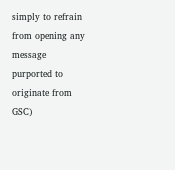simply to refrain from opening any message purported to originate from GSC)